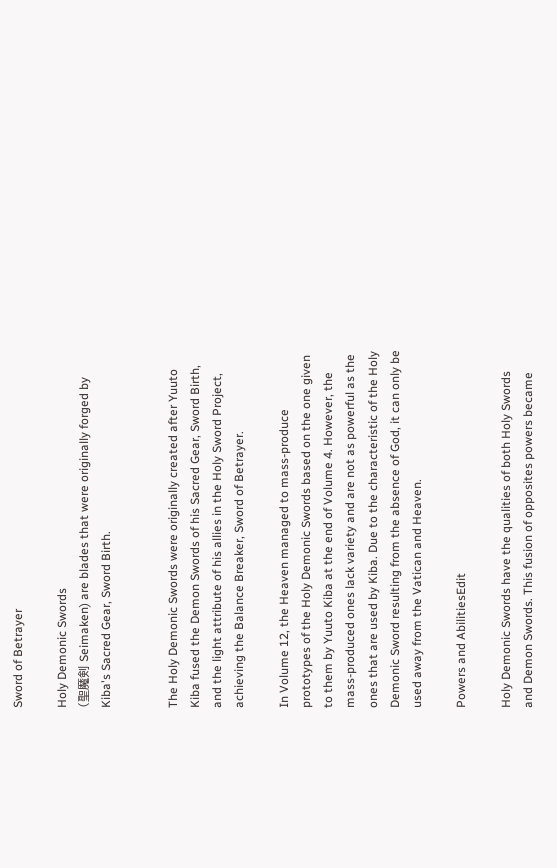Sword of Betrayer

Holy Demonic Swords
(聖魔剣 Seimaken) are blades that were originally forged by Kiba's Sacred Gear, Sword Birth.


The Holy Demonic Swords were originally created after Yuuto Kiba fused the Demon Swords of his Sacred Gear, Sword Birth, and the light attribute of his allies in the Holy Sword Project, achieving the Balance Breaker, Sword of Betrayer.

In Volume 12, the Heaven managed to mass-produce prototypes of the Holy Demonic Swords based on the one given to them by Yuuto Kiba at the end of Volume 4. However, the mass-produced ones lack variety and are not as powerful as the ones that are used by Kiba. Due to the characteristic of the Holy Demonic Sword resulting from the absence of God, it can only be used away from the Vatican and Heaven.

Powers and AbilitiesEdit

Holy Demonic Swords have the qualities of both Holy Swords and Demon Swords. This fusion of opposites powers became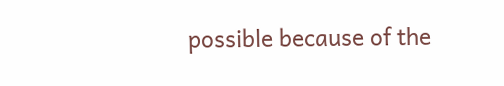possible because of the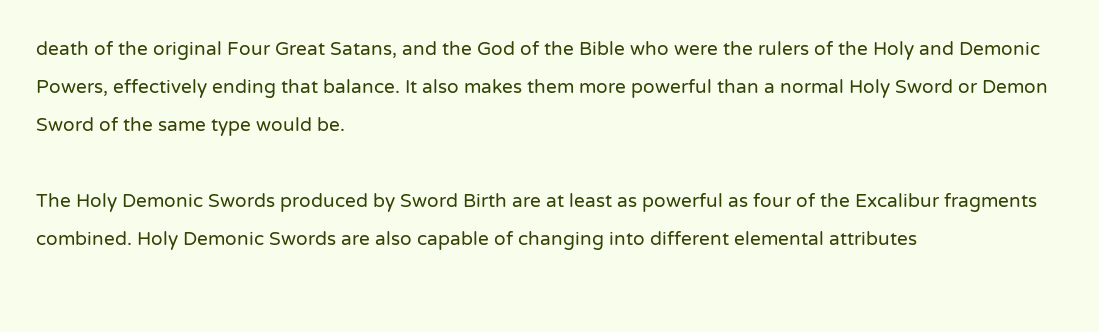death of the original Four Great Satans, and the God of the Bible who were the rulers of the Holy and Demonic Powers, effectively ending that balance. It also makes them more powerful than a normal Holy Sword or Demon Sword of the same type would be.

The Holy Demonic Swords produced by Sword Birth are at least as powerful as four of the Excalibur fragments combined. Holy Demonic Swords are also capable of changing into different elemental attributes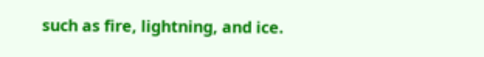such as fire, lightning, and ice.